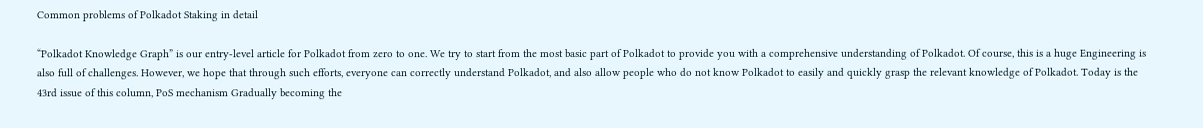Common problems of Polkadot Staking in detail

“Polkadot Knowledge Graph” is our entry-level article for Polkadot from zero to one. We try to start from the most basic part of Polkadot to provide you with a comprehensive understanding of Polkadot. Of course, this is a huge Engineering is also full of challenges. However, we hope that through such efforts, everyone can correctly understand Polkadot, and also allow people who do not know Polkadot to easily and quickly grasp the relevant knowledge of Polkadot. Today is the 43rd issue of this column, PoS mechanism Gradually becoming the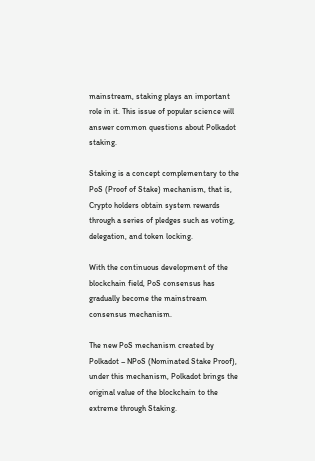mainstream, staking plays an important role in it. This issue of popular science will answer common questions about Polkadot staking.

Staking is a concept complementary to the PoS (Proof of Stake) mechanism, that is, Crypto holders obtain system rewards through a series of pledges such as voting, delegation, and token locking.

With the continuous development of the blockchain field, PoS consensus has gradually become the mainstream consensus mechanism.

The new PoS mechanism created by Polkadot – NPoS (Nominated Stake Proof), under this mechanism, Polkadot brings the original value of the blockchain to the extreme through Staking.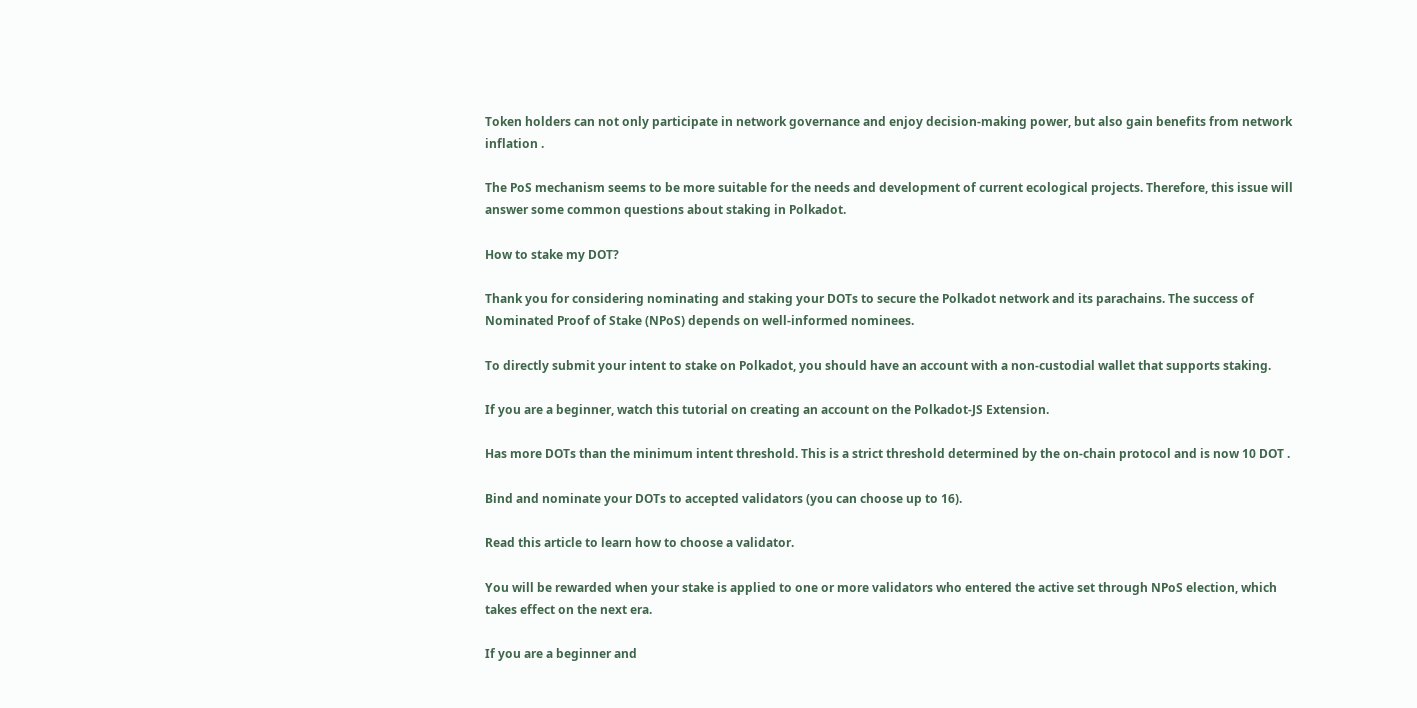Token holders can not only participate in network governance and enjoy decision-making power, but also gain benefits from network inflation .

The PoS mechanism seems to be more suitable for the needs and development of current ecological projects. Therefore, this issue will answer some common questions about staking in Polkadot.

How to stake my DOT?

Thank you for considering nominating and staking your DOTs to secure the Polkadot network and its parachains. The success of Nominated Proof of Stake (NPoS) depends on well-informed nominees.

To directly submit your intent to stake on Polkadot, you should have an account with a non-custodial wallet that supports staking.

If you are a beginner, watch this tutorial on creating an account on the Polkadot-JS Extension.

Has more DOTs than the minimum intent threshold. This is a strict threshold determined by the on-chain protocol and is now 10 DOT .

Bind and nominate your DOTs to accepted validators (you can choose up to 16).

Read this article to learn how to choose a validator.

You will be rewarded when your stake is applied to one or more validators who entered the active set through NPoS election, which takes effect on the next era.

If you are a beginner and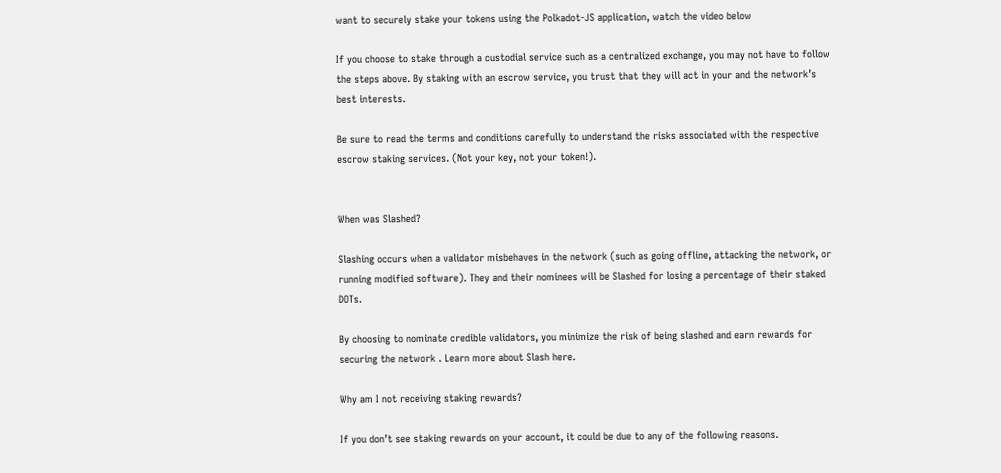want to securely stake your tokens using the Polkadot-JS application, watch the video below

If you choose to stake through a custodial service such as a centralized exchange, you may not have to follow the steps above. By staking with an escrow service, you trust that they will act in your and the network’s best interests.

Be sure to read the terms and conditions carefully to understand the risks associated with the respective escrow staking services. (Not your key, not your token!).


When was Slashed?

Slashing occurs when a validator misbehaves in the network (such as going offline, attacking the network, or running modified software). They and their nominees will be Slashed for losing a percentage of their staked DOTs.

By choosing to nominate credible validators, you minimize the risk of being slashed and earn rewards for securing the network . Learn more about Slash here.

Why am I not receiving staking rewards?

If you don’t see staking rewards on your account, it could be due to any of the following reasons.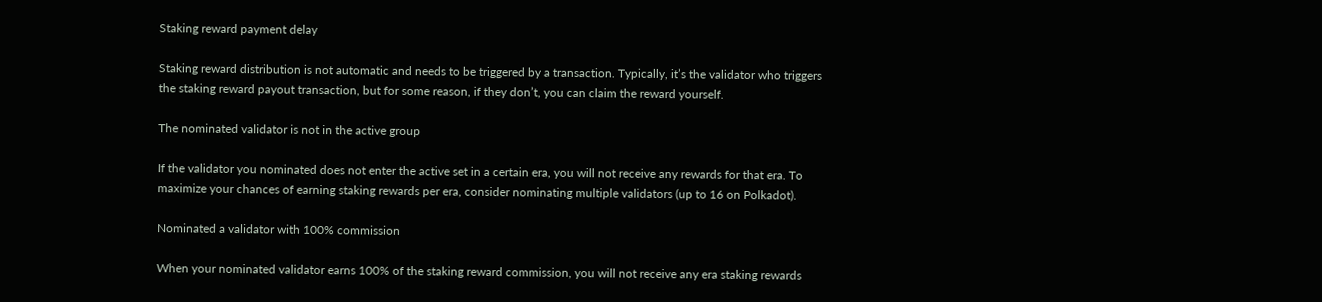Staking reward payment delay

Staking reward distribution is not automatic and needs to be triggered by a transaction. Typically, it’s the validator who triggers the staking reward payout transaction, but for some reason, if they don’t, you can claim the reward yourself.

The nominated validator is not in the active group

If the validator you nominated does not enter the active set in a certain era, you will not receive any rewards for that era. To maximize your chances of earning staking rewards per era, consider nominating multiple validators (up to 16 on Polkadot).

Nominated a validator with 100% commission

When your nominated validator earns 100% of the staking reward commission, you will not receive any era staking rewards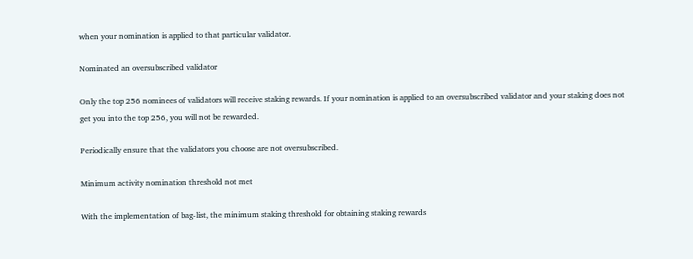when your nomination is applied to that particular validator.

Nominated an oversubscribed validator

Only the top 256 nominees of validators will receive staking rewards. If your nomination is applied to an oversubscribed validator and your staking does not get you into the top 256, you will not be rewarded.

Periodically ensure that the validators you choose are not oversubscribed.

Minimum activity nomination threshold not met

With the implementation of bag-list, the minimum staking threshold for obtaining staking rewards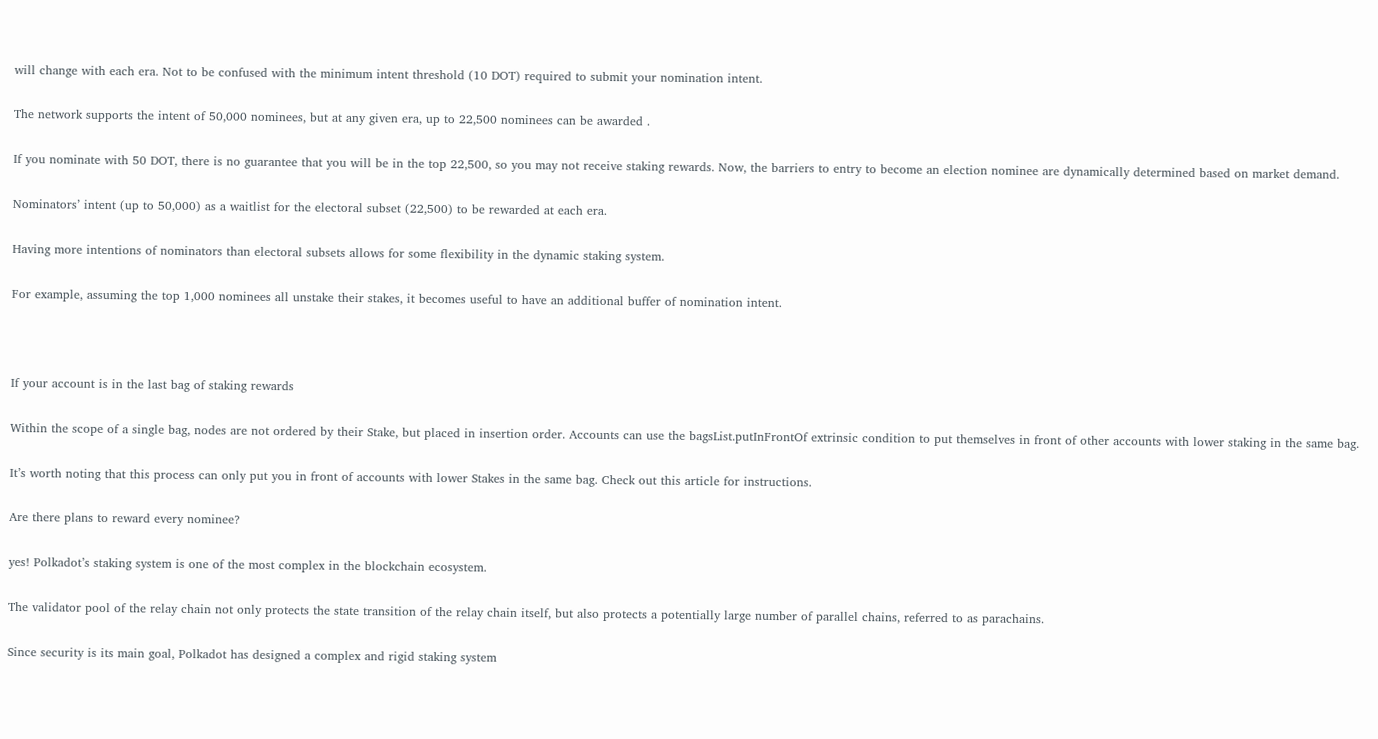will change with each era. Not to be confused with the minimum intent threshold (10 DOT) required to submit your nomination intent.

The network supports the intent of 50,000 nominees, but at any given era, up to 22,500 nominees can be awarded .

If you nominate with 50 DOT, there is no guarantee that you will be in the top 22,500, so you may not receive staking rewards. Now, the barriers to entry to become an election nominee are dynamically determined based on market demand.

Nominators’ intent (up to 50,000) as a waitlist for the electoral subset (22,500) to be rewarded at each era.

Having more intentions of nominators than electoral subsets allows for some flexibility in the dynamic staking system.

For example, assuming the top 1,000 nominees all unstake their stakes, it becomes useful to have an additional buffer of nomination intent.



If your account is in the last bag of staking rewards

Within the scope of a single bag, nodes are not ordered by their Stake, but placed in insertion order. Accounts can use the bagsList.putInFrontOf extrinsic condition to put themselves in front of other accounts with lower staking in the same bag.

It’s worth noting that this process can only put you in front of accounts with lower Stakes in the same bag. Check out this article for instructions.

Are there plans to reward every nominee?

yes! Polkadot’s staking system is one of the most complex in the blockchain ecosystem.

The validator pool of the relay chain not only protects the state transition of the relay chain itself, but also protects a potentially large number of parallel chains, referred to as parachains.

Since security is its main goal, Polkadot has designed a complex and rigid staking system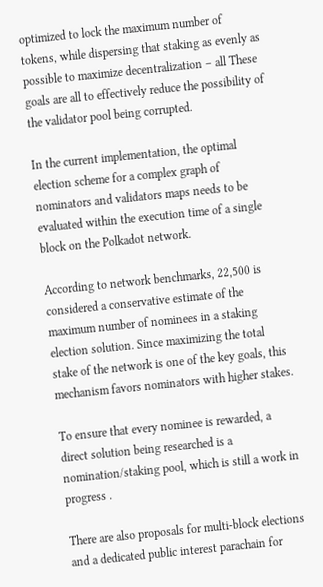optimized to lock the maximum number of tokens, while dispersing that staking as evenly as possible to maximize decentralization – all These goals are all to effectively reduce the possibility of the validator pool being corrupted.

In the current implementation, the optimal election scheme for a complex graph of nominators and validators maps needs to be evaluated within the execution time of a single block on the Polkadot network.

According to network benchmarks, 22,500 is considered a conservative estimate of the maximum number of nominees in a staking election solution. Since maximizing the total stake of the network is one of the key goals, this mechanism favors nominators with higher stakes.

To ensure that every nominee is rewarded, a direct solution being researched is a nomination/staking pool, which is still a work in progress .

There are also proposals for multi-block elections and a dedicated public interest parachain for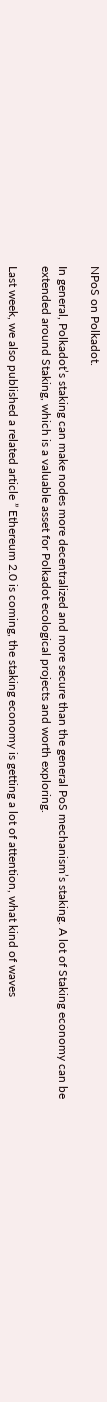NPoS on Polkadot.

In general, Polkadot’s staking can make nodes more decentralized and more secure than the general PoS mechanism’s staking. A lot of Staking economy can be extended around Staking, which is a valuable asset for Polkadot ecological projects and worth exploring.

Last week, we also published a related article ” Ethereum 2.0 is coming, the staking economy is getting a lot of attention, what kind of waves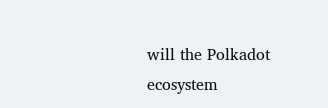will the Polkadot ecosystem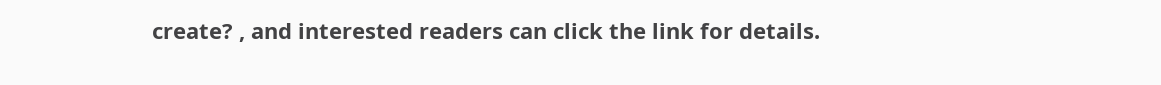create? , and interested readers can click the link for details.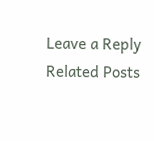Leave a Reply
Related Posts